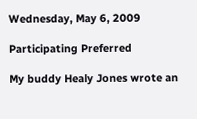Wednesday, May 6, 2009

Participating Preferred

My buddy Healy Jones wrote an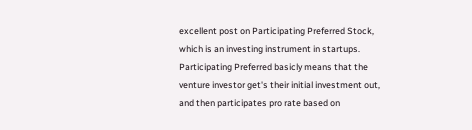excellent post on Participating Preferred Stock, which is an investing instrument in startups. Participating Preferred basicly means that the venture investor get's their initial investment out, and then participates pro rate based on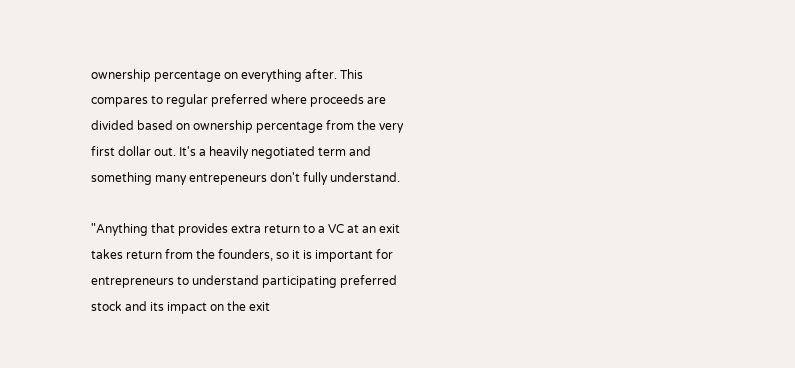ownership percentage on everything after. This compares to regular preferred where proceeds are divided based on ownership percentage from the very first dollar out. It's a heavily negotiated term and something many entrepeneurs don't fully understand.

"Anything that provides extra return to a VC at an exit takes return from the founders, so it is important for entrepreneurs to understand participating preferred stock and its impact on the exit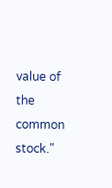value of the common stock."